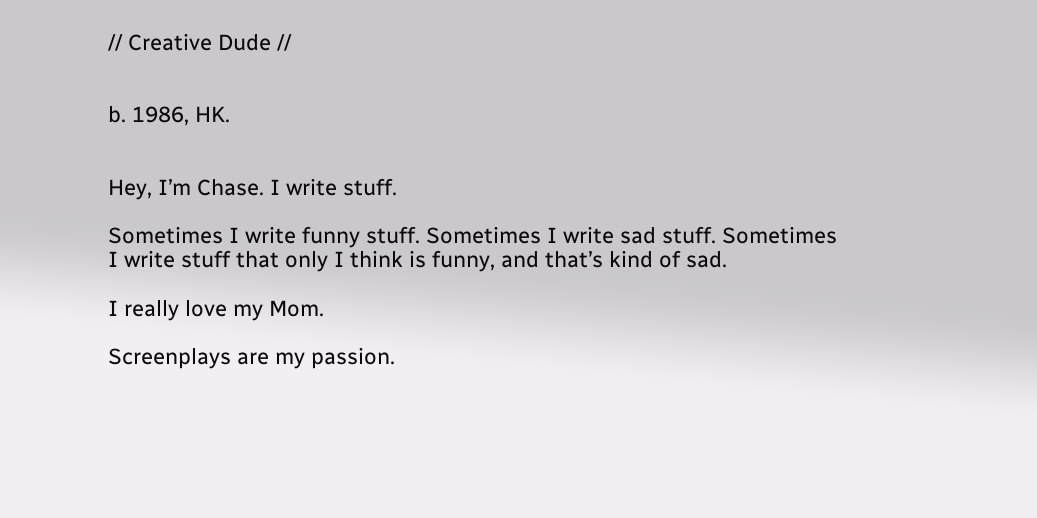// Creative Dude //


b. 1986, HK.


Hey, I’m Chase. I write stuff.

Sometimes I write funny stuff. Sometimes I write sad stuff. Sometimes I write stuff that only I think is funny, and that’s kind of sad.

I really love my Mom.

Screenplays are my passion.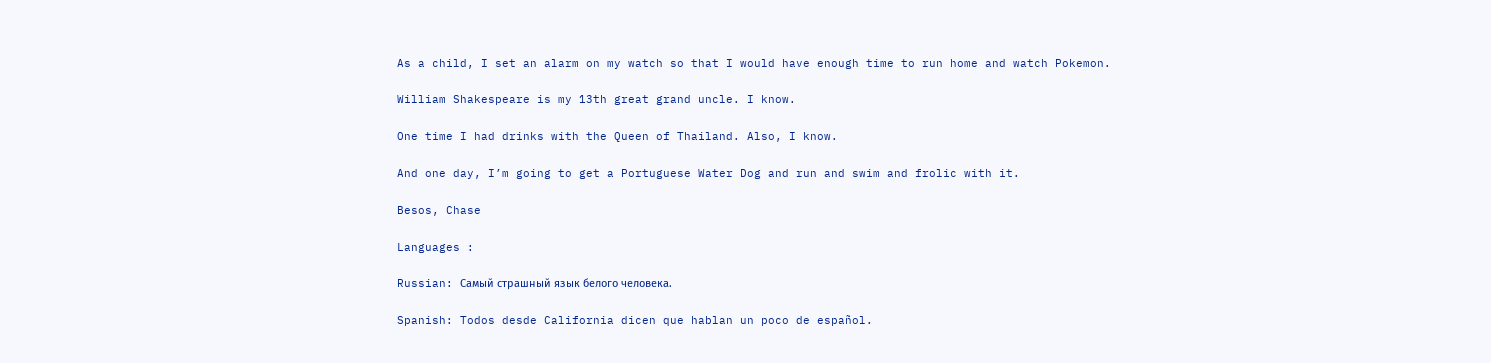As a child, I set an alarm on my watch so that I would have enough time to run home and watch Pokemon.

William Shakespeare is my 13th great grand uncle. I know.

One time I had drinks with the Queen of Thailand. Also, I know.

And one day, I’m going to get a Portuguese Water Dog and run and swim and frolic with it.

Besos, Chase

Languages :

Russian: Самый страшный язык белого человека.

Spanish: Todos desde California dicen que hablan un poco de español.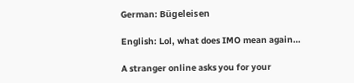German: Bügeleisen

English: Lol, what does IMO mean again…

A stranger online asks you for your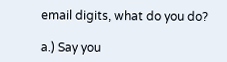email digits, what do you do?

a.) Say you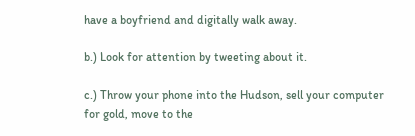have a boyfriend and digitally walk away.

b.) Look for attention by tweeting about it.

c.) Throw your phone into the Hudson, sell your computer for gold, move to the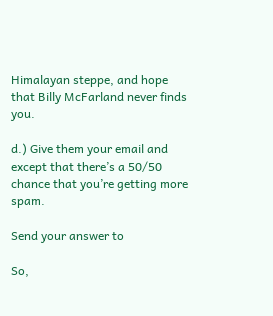Himalayan steppe, and hope that Billy McFarland never finds you.

d.) Give them your email and except that there’s a 50/50 chance that you’re getting more spam.

Send your answer to

So,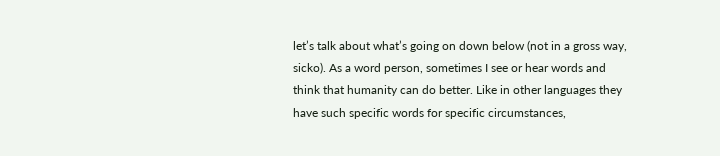let’s talk about what’s going on down below (not in a gross way, sicko). As a word person, sometimes I see or hear words and think that humanity can do better. Like in other languages they have such specific words for specific circumstances,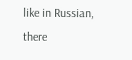like in Russian, there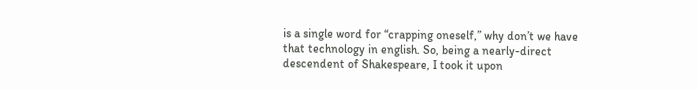is a single word for “crapping oneself,” why don’t we have that technology in english. So, being a nearly-direct descendent of Shakespeare, I took it upon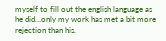myself to fill out the english language as he did…only my work has met a bit more rejection than his.